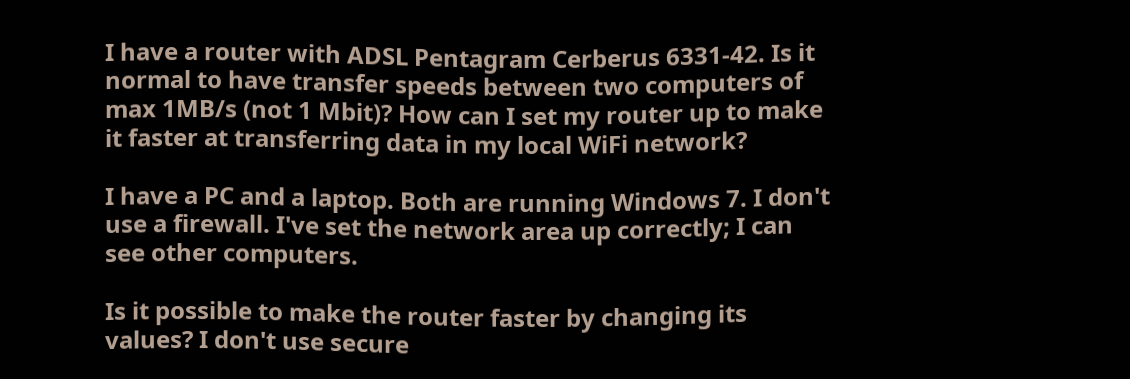I have a router with ADSL Pentagram Cerberus 6331-42. Is it normal to have transfer speeds between two computers of max 1MB/s (not 1 Mbit)? How can I set my router up to make it faster at transferring data in my local WiFi network?

I have a PC and a laptop. Both are running Windows 7. I don't use a firewall. I've set the network area up correctly; I can see other computers.

Is it possible to make the router faster by changing its values? I don't use secure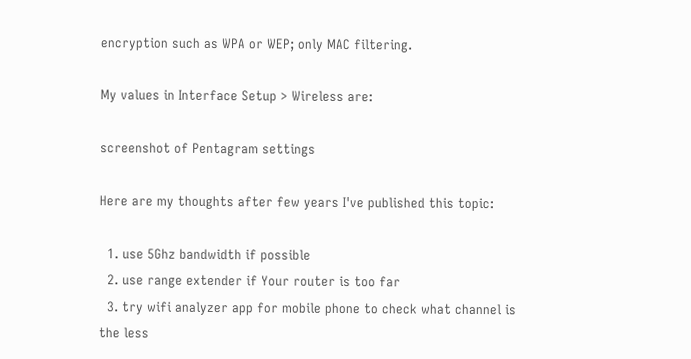encryption such as WPA or WEP; only MAC filtering.

My values in Interface Setup > Wireless are:

screenshot of Pentagram settings

Here are my thoughts after few years I've published this topic:

  1. use 5Ghz bandwidth if possible
  2. use range extender if Your router is too far
  3. try wifi analyzer app for mobile phone to check what channel is the less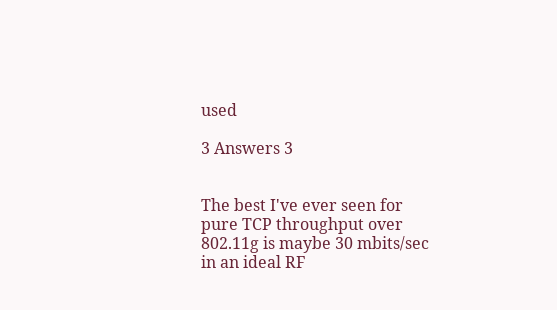used

3 Answers 3


The best I've ever seen for pure TCP throughput over 802.11g is maybe 30 mbits/sec in an ideal RF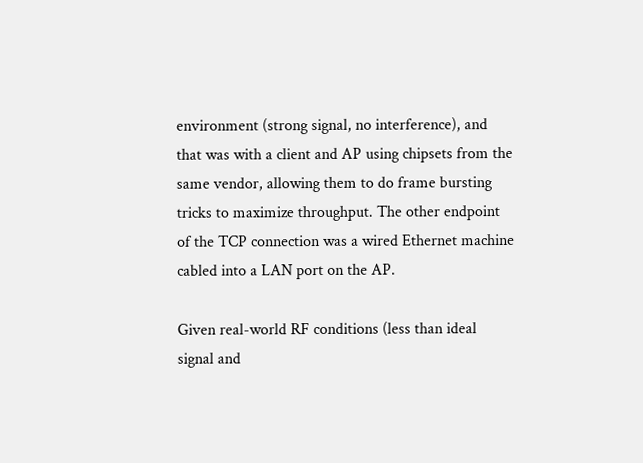environment (strong signal, no interference), and that was with a client and AP using chipsets from the same vendor, allowing them to do frame bursting tricks to maximize throughput. The other endpoint of the TCP connection was a wired Ethernet machine cabled into a LAN port on the AP.

Given real-world RF conditions (less than ideal signal and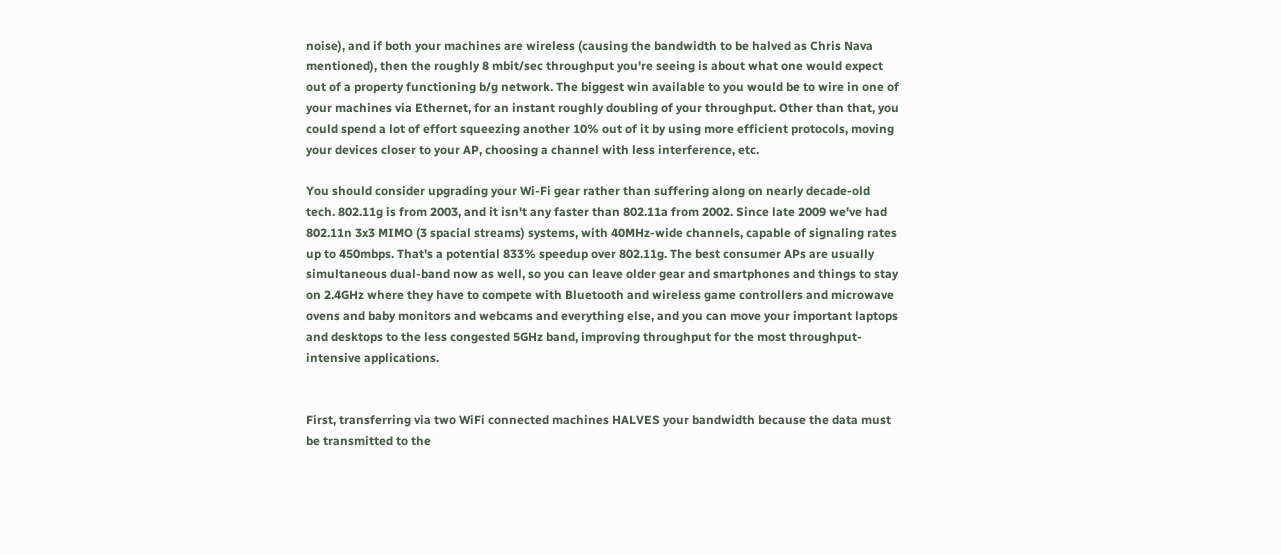noise), and if both your machines are wireless (causing the bandwidth to be halved as Chris Nava mentioned), then the roughly 8 mbit/sec throughput you're seeing is about what one would expect out of a property functioning b/g network. The biggest win available to you would be to wire in one of your machines via Ethernet, for an instant roughly doubling of your throughput. Other than that, you could spend a lot of effort squeezing another 10% out of it by using more efficient protocols, moving your devices closer to your AP, choosing a channel with less interference, etc.

You should consider upgrading your Wi-Fi gear rather than suffering along on nearly decade-old tech. 802.11g is from 2003, and it isn't any faster than 802.11a from 2002. Since late 2009 we've had 802.11n 3x3 MIMO (3 spacial streams) systems, with 40MHz-wide channels, capable of signaling rates up to 450mbps. That's a potential 833% speedup over 802.11g. The best consumer APs are usually simultaneous dual-band now as well, so you can leave older gear and smartphones and things to stay on 2.4GHz where they have to compete with Bluetooth and wireless game controllers and microwave ovens and baby monitors and webcams and everything else, and you can move your important laptops and desktops to the less congested 5GHz band, improving throughput for the most throughput-intensive applications.


First, transferring via two WiFi connected machines HALVES your bandwidth because the data must be transmitted to the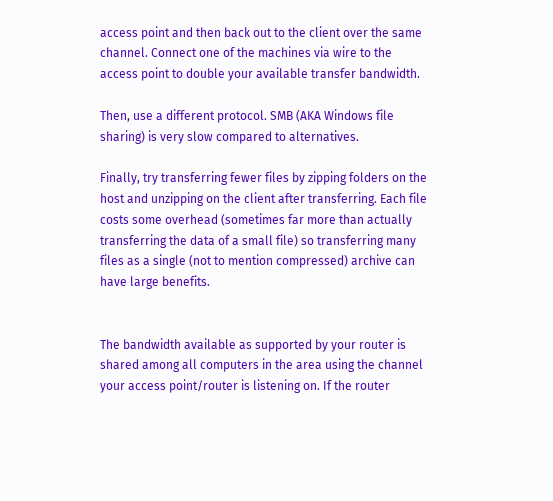access point and then back out to the client over the same channel. Connect one of the machines via wire to the access point to double your available transfer bandwidth.

Then, use a different protocol. SMB (AKA Windows file sharing) is very slow compared to alternatives.

Finally, try transferring fewer files by zipping folders on the host and unzipping on the client after transferring. Each file costs some overhead (sometimes far more than actually transferring the data of a small file) so transferring many files as a single (not to mention compressed) archive can have large benefits.


The bandwidth available as supported by your router is shared among all computers in the area using the channel your access point/router is listening on. If the router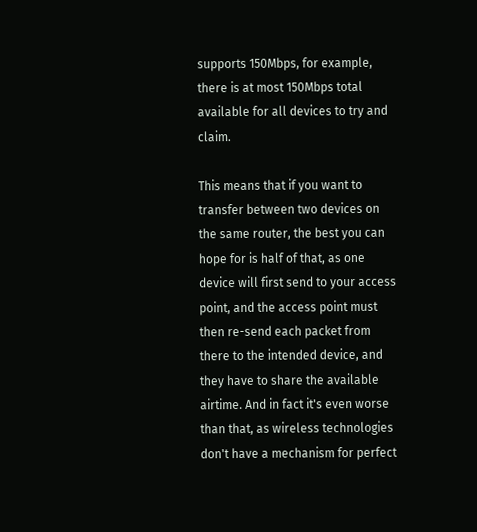supports 150Mbps, for example, there is at most 150Mbps total available for all devices to try and claim.

This means that if you want to transfer between two devices on the same router, the best you can hope for is half of that, as one device will first send to your access point, and the access point must then re-send each packet from there to the intended device, and they have to share the available airtime. And in fact it's even worse than that, as wireless technologies don't have a mechanism for perfect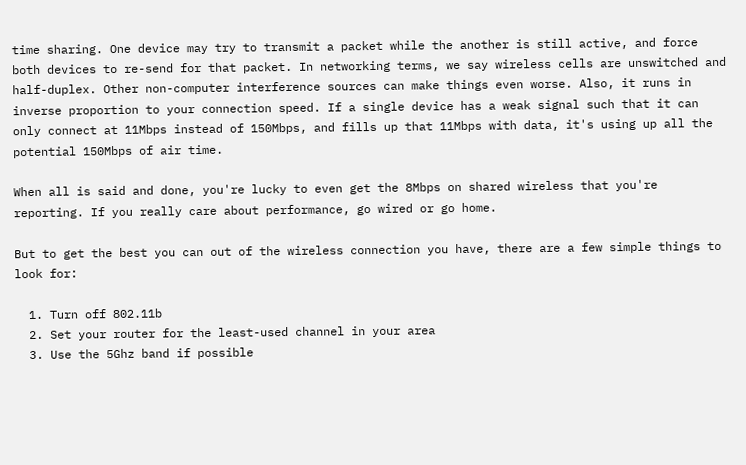time sharing. One device may try to transmit a packet while the another is still active, and force both devices to re-send for that packet. In networking terms, we say wireless cells are unswitched and half-duplex. Other non-computer interference sources can make things even worse. Also, it runs in inverse proportion to your connection speed. If a single device has a weak signal such that it can only connect at 11Mbps instead of 150Mbps, and fills up that 11Mbps with data, it's using up all the potential 150Mbps of air time.

When all is said and done, you're lucky to even get the 8Mbps on shared wireless that you're reporting. If you really care about performance, go wired or go home.

But to get the best you can out of the wireless connection you have, there are a few simple things to look for:

  1. Turn off 802.11b
  2. Set your router for the least-used channel in your area
  3. Use the 5Ghz band if possible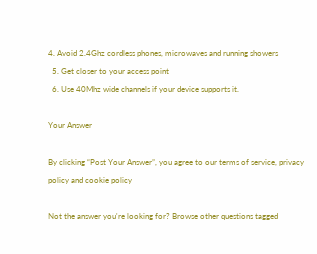4. Avoid 2.4Ghz cordless phones, microwaves and running showers
  5. Get closer to your access point
  6. Use 40Mhz wide channels if your device supports it.

Your Answer

By clicking “Post Your Answer”, you agree to our terms of service, privacy policy and cookie policy

Not the answer you're looking for? Browse other questions tagged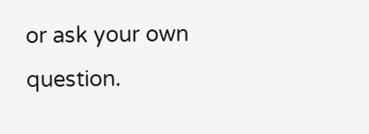or ask your own question.